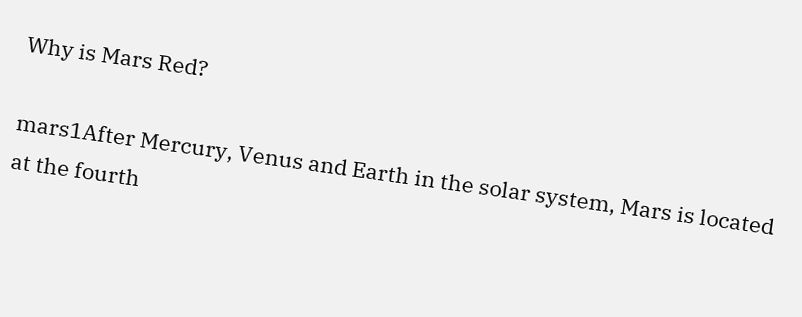Why is Mars Red?

mars1After Mercury, Venus and Earth in the solar system, Mars is located at the fourth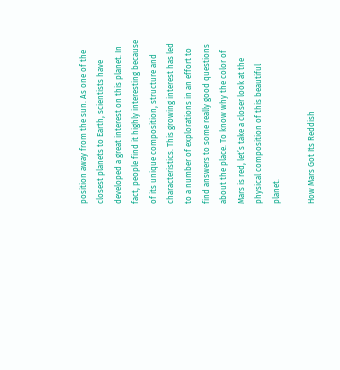position away from the sun. As one of the closest planets to Earth, scientists have developed a great interest on this planet. In fact, people find it highly interesting because of its unique composition, structure and characteristics. This growing interest has led to a number of explorations in an effort to find answers to some really good questions about the place. To know why the color of Mars is red, let’s take a closer look at the physical composition of this beautiful planet.

How Mars Got Its Reddish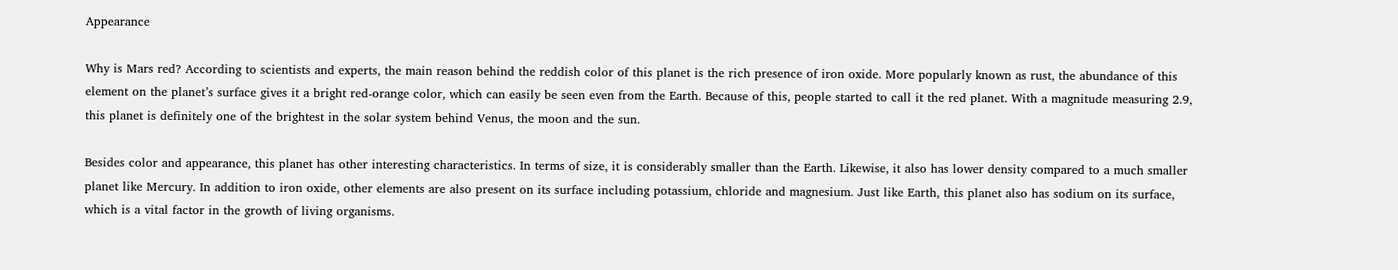Appearance

Why is Mars red? According to scientists and experts, the main reason behind the reddish color of this planet is the rich presence of iron oxide. More popularly known as rust, the abundance of this element on the planet’s surface gives it a bright red-orange color, which can easily be seen even from the Earth. Because of this, people started to call it the red planet. With a magnitude measuring 2.9, this planet is definitely one of the brightest in the solar system behind Venus, the moon and the sun.

Besides color and appearance, this planet has other interesting characteristics. In terms of size, it is considerably smaller than the Earth. Likewise, it also has lower density compared to a much smaller planet like Mercury. In addition to iron oxide, other elements are also present on its surface including potassium, chloride and magnesium. Just like Earth, this planet also has sodium on its surface, which is a vital factor in the growth of living organisms.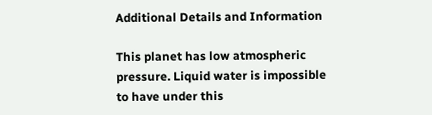Additional Details and Information

This planet has low atmospheric pressure. Liquid water is impossible to have under this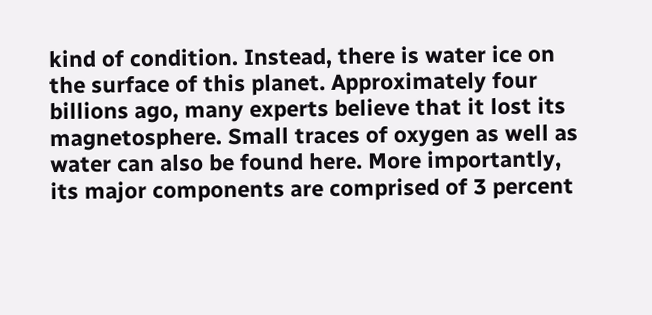kind of condition. Instead, there is water ice on the surface of this planet. Approximately four billions ago, many experts believe that it lost its magnetosphere. Small traces of oxygen as well as water can also be found here. More importantly, its major components are comprised of 3 percent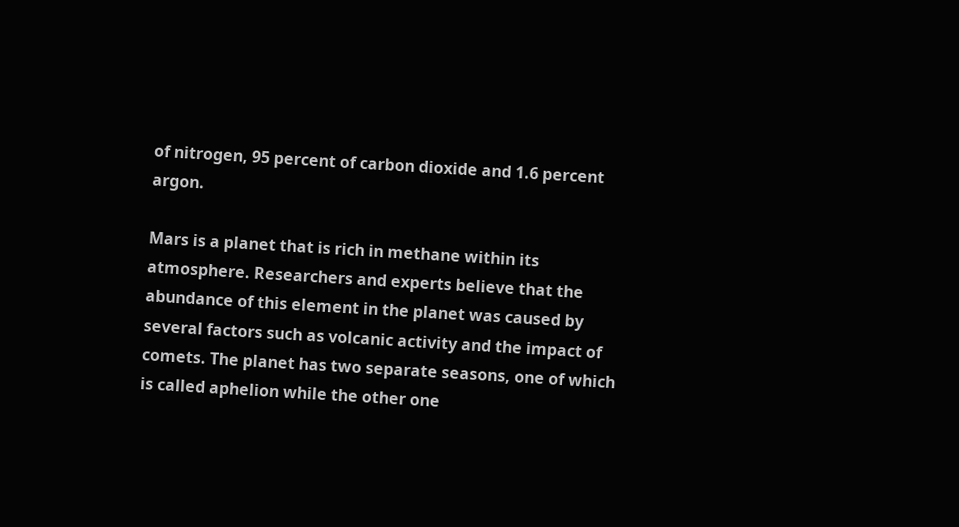of nitrogen, 95 percent of carbon dioxide and 1.6 percent argon.

Mars is a planet that is rich in methane within its atmosphere. Researchers and experts believe that the abundance of this element in the planet was caused by several factors such as volcanic activity and the impact of comets. The planet has two separate seasons, one of which is called aphelion while the other one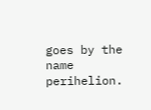goes by the name perihelion.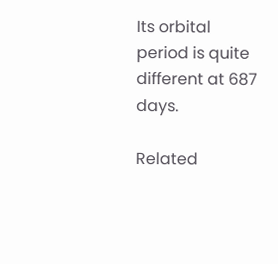Its orbital period is quite different at 687 days.

Related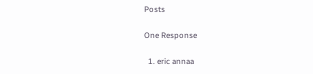Posts

One Response

  1. eric annaa